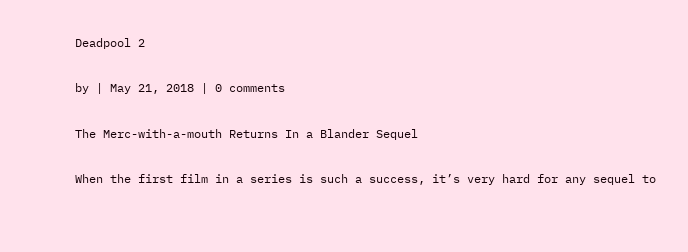Deadpool 2

by | May 21, 2018 | 0 comments

The Merc-with-a-mouth Returns In a Blander Sequel

When the first film in a series is such a success, it’s very hard for any sequel to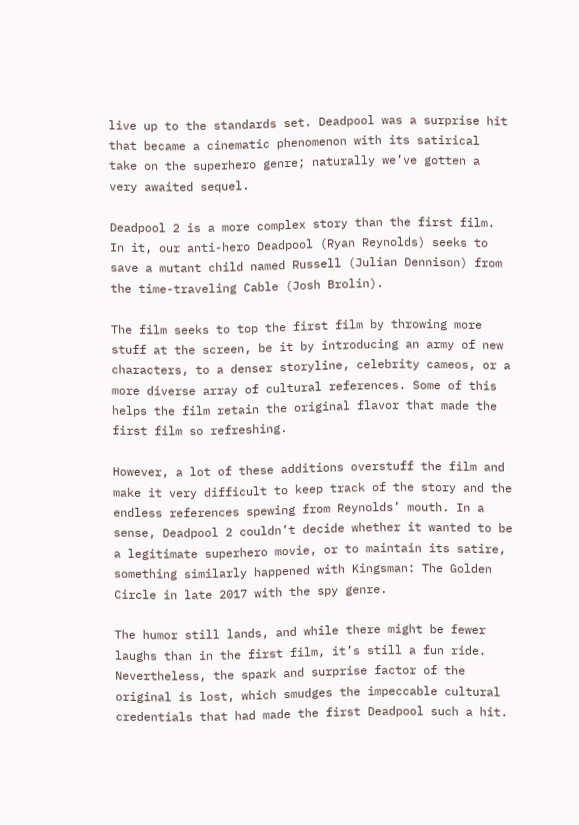live up to the standards set. Deadpool was a surprise hit that became a cinematic phenomenon with its satirical take on the superhero genre; naturally we’ve gotten a very awaited sequel.

Deadpool 2 is a more complex story than the first film. In it, our anti-hero Deadpool (Ryan Reynolds) seeks to save a mutant child named Russell (Julian Dennison) from the time-traveling Cable (Josh Brolin).

The film seeks to top the first film by throwing more stuff at the screen, be it by introducing an army of new characters, to a denser storyline, celebrity cameos, or a more diverse array of cultural references. Some of this helps the film retain the original flavor that made the first film so refreshing.

However, a lot of these additions overstuff the film and make it very difficult to keep track of the story and the endless references spewing from Reynolds’ mouth. In a sense, Deadpool 2 couldn’t decide whether it wanted to be a legitimate superhero movie, or to maintain its satire, something similarly happened with Kingsman: The Golden Circle in late 2017 with the spy genre.

The humor still lands, and while there might be fewer laughs than in the first film, it’s still a fun ride. Nevertheless, the spark and surprise factor of the original is lost, which smudges the impeccable cultural credentials that had made the first Deadpool such a hit.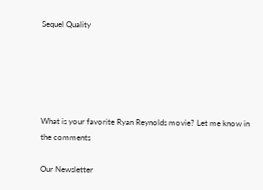Sequel Quality





What is your favorite Ryan Reynolds movie? Let me know in the comments

Our Newsletter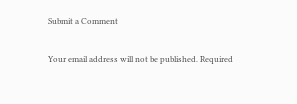Submit a Comment

Your email address will not be published. Required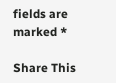fields are marked *

Share This